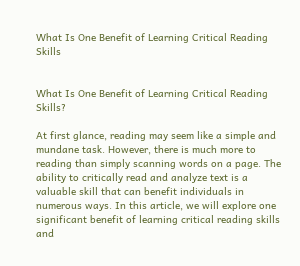What Is One Benefit of Learning Critical Reading Skills


What Is One Benefit of Learning Critical Reading Skills?

At first glance, reading may seem like a simple and mundane task. However, there is much more to reading than simply scanning words on a page. The ability to critically read and analyze text is a valuable skill that can benefit individuals in numerous ways. In this article, we will explore one significant benefit of learning critical reading skills and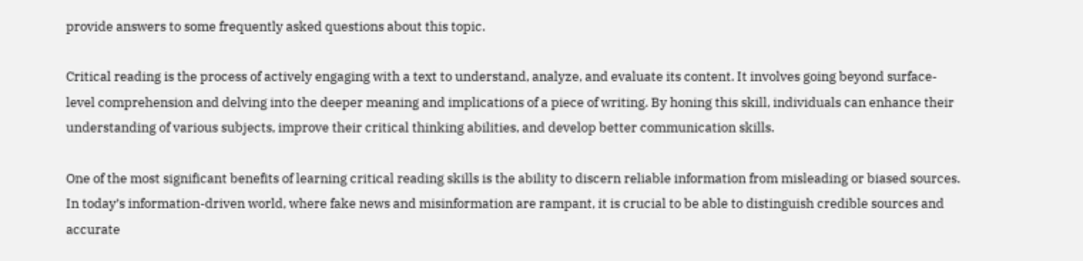provide answers to some frequently asked questions about this topic.

Critical reading is the process of actively engaging with a text to understand, analyze, and evaluate its content. It involves going beyond surface-level comprehension and delving into the deeper meaning and implications of a piece of writing. By honing this skill, individuals can enhance their understanding of various subjects, improve their critical thinking abilities, and develop better communication skills.

One of the most significant benefits of learning critical reading skills is the ability to discern reliable information from misleading or biased sources. In today’s information-driven world, where fake news and misinformation are rampant, it is crucial to be able to distinguish credible sources and accurate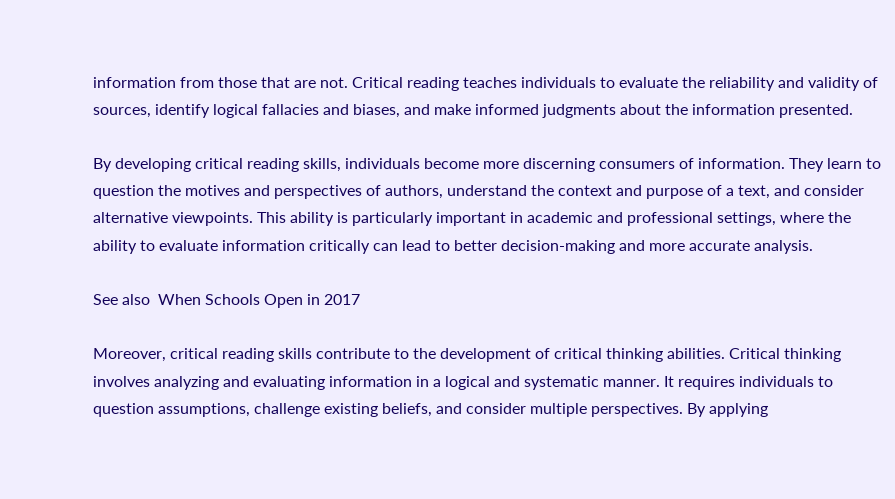information from those that are not. Critical reading teaches individuals to evaluate the reliability and validity of sources, identify logical fallacies and biases, and make informed judgments about the information presented.

By developing critical reading skills, individuals become more discerning consumers of information. They learn to question the motives and perspectives of authors, understand the context and purpose of a text, and consider alternative viewpoints. This ability is particularly important in academic and professional settings, where the ability to evaluate information critically can lead to better decision-making and more accurate analysis.

See also  When Schools Open in 2017

Moreover, critical reading skills contribute to the development of critical thinking abilities. Critical thinking involves analyzing and evaluating information in a logical and systematic manner. It requires individuals to question assumptions, challenge existing beliefs, and consider multiple perspectives. By applying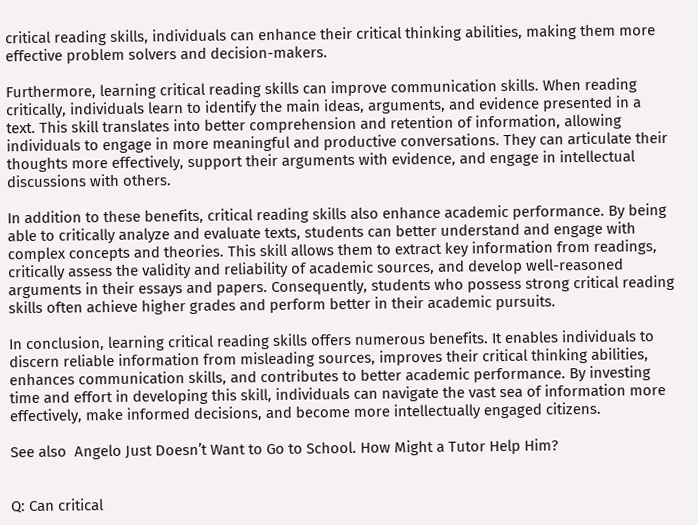critical reading skills, individuals can enhance their critical thinking abilities, making them more effective problem solvers and decision-makers.

Furthermore, learning critical reading skills can improve communication skills. When reading critically, individuals learn to identify the main ideas, arguments, and evidence presented in a text. This skill translates into better comprehension and retention of information, allowing individuals to engage in more meaningful and productive conversations. They can articulate their thoughts more effectively, support their arguments with evidence, and engage in intellectual discussions with others.

In addition to these benefits, critical reading skills also enhance academic performance. By being able to critically analyze and evaluate texts, students can better understand and engage with complex concepts and theories. This skill allows them to extract key information from readings, critically assess the validity and reliability of academic sources, and develop well-reasoned arguments in their essays and papers. Consequently, students who possess strong critical reading skills often achieve higher grades and perform better in their academic pursuits.

In conclusion, learning critical reading skills offers numerous benefits. It enables individuals to discern reliable information from misleading sources, improves their critical thinking abilities, enhances communication skills, and contributes to better academic performance. By investing time and effort in developing this skill, individuals can navigate the vast sea of information more effectively, make informed decisions, and become more intellectually engaged citizens.

See also  Angelo Just Doesn’t Want to Go to School. How Might a Tutor Help Him?


Q: Can critical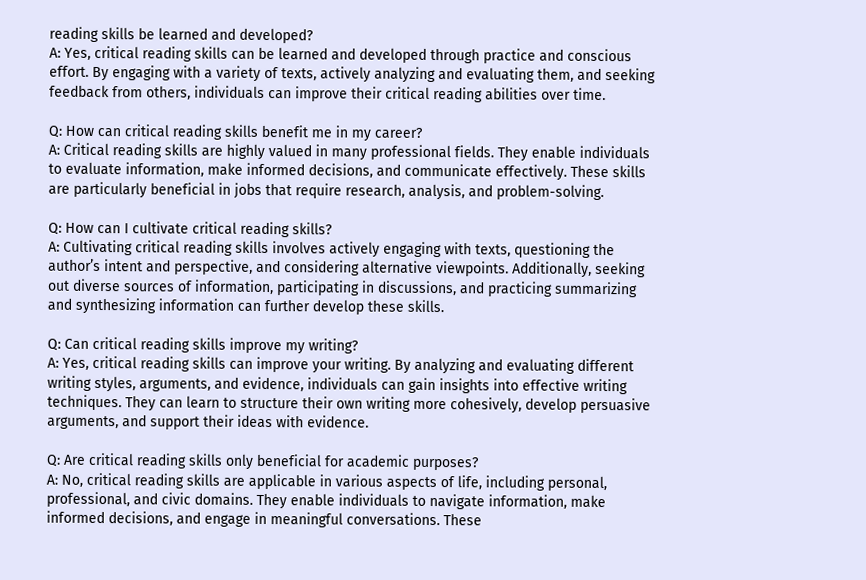reading skills be learned and developed?
A: Yes, critical reading skills can be learned and developed through practice and conscious effort. By engaging with a variety of texts, actively analyzing and evaluating them, and seeking feedback from others, individuals can improve their critical reading abilities over time.

Q: How can critical reading skills benefit me in my career?
A: Critical reading skills are highly valued in many professional fields. They enable individuals to evaluate information, make informed decisions, and communicate effectively. These skills are particularly beneficial in jobs that require research, analysis, and problem-solving.

Q: How can I cultivate critical reading skills?
A: Cultivating critical reading skills involves actively engaging with texts, questioning the author’s intent and perspective, and considering alternative viewpoints. Additionally, seeking out diverse sources of information, participating in discussions, and practicing summarizing and synthesizing information can further develop these skills.

Q: Can critical reading skills improve my writing?
A: Yes, critical reading skills can improve your writing. By analyzing and evaluating different writing styles, arguments, and evidence, individuals can gain insights into effective writing techniques. They can learn to structure their own writing more cohesively, develop persuasive arguments, and support their ideas with evidence.

Q: Are critical reading skills only beneficial for academic purposes?
A: No, critical reading skills are applicable in various aspects of life, including personal, professional, and civic domains. They enable individuals to navigate information, make informed decisions, and engage in meaningful conversations. These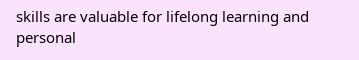skills are valuable for lifelong learning and personal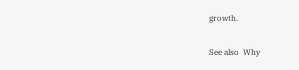growth.

See also  Why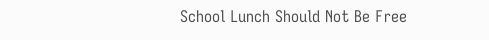School Lunch Should Not Be Free